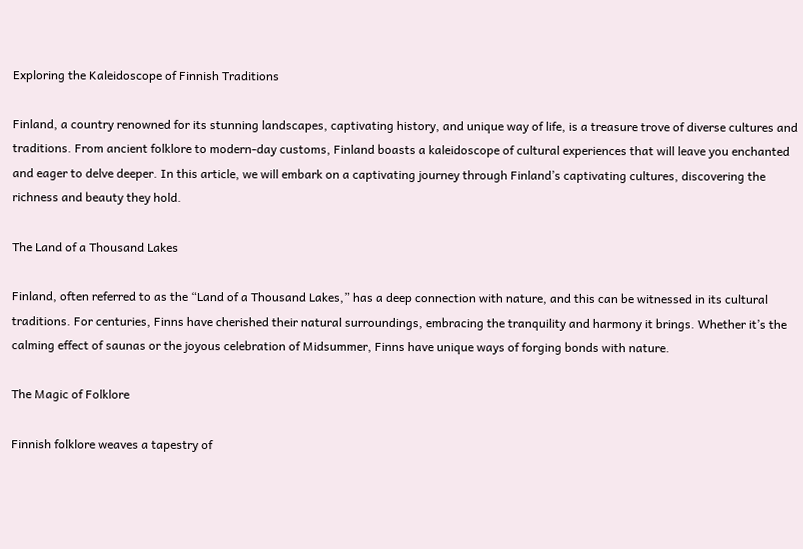Exploring the Kaleidoscope of Finnish Traditions

Finland, a country renowned for its stunning landscapes, captivating history, and unique way of life, is a treasure trove of diverse cultures and traditions. From ancient folklore to modern-day customs, Finland boasts a kaleidoscope of cultural experiences that will leave you enchanted and eager to delve deeper. In this article, we will embark on a captivating journey through Finland’s captivating cultures, discovering the richness and beauty they hold.

The Land of a Thousand Lakes

Finland, often referred to as the “Land of a Thousand Lakes,” has a deep connection with nature, and this can be witnessed in its cultural traditions. For centuries, Finns have cherished their natural surroundings, embracing the tranquility and harmony it brings. Whether it’s the calming effect of saunas or the joyous celebration of Midsummer, Finns have unique ways of forging bonds with nature.

The Magic of Folklore

Finnish folklore weaves a tapestry of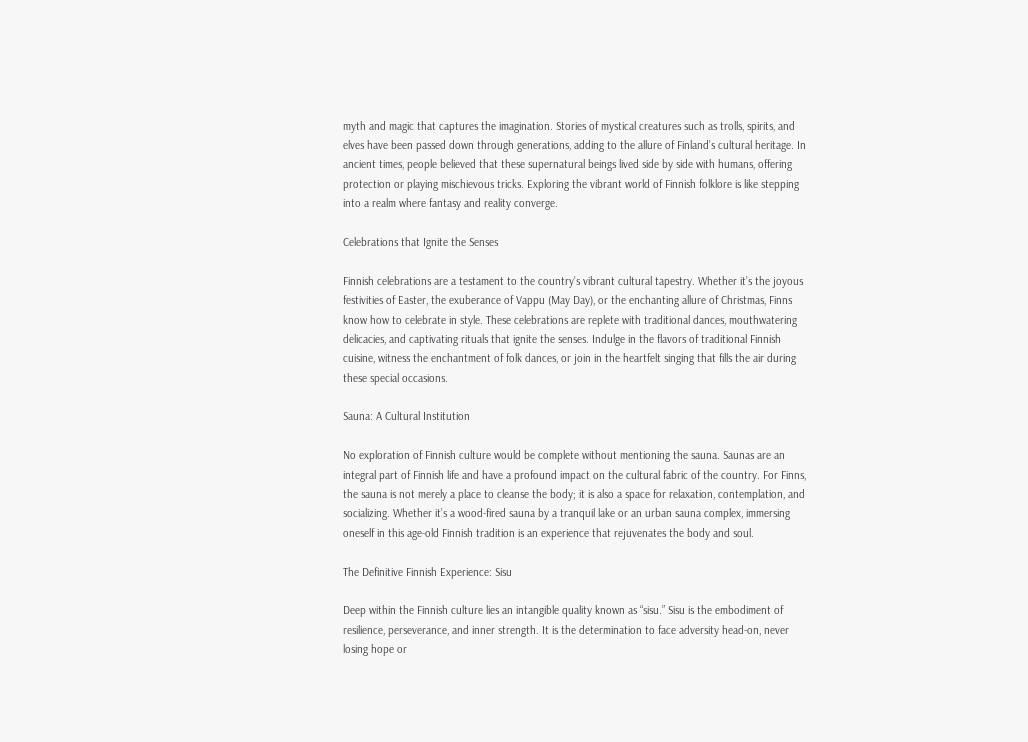myth and magic that captures the imagination. Stories of mystical creatures such as trolls, spirits, and elves have been passed down through generations, adding to the allure of Finland’s cultural heritage. In ancient times, people believed that these supernatural beings lived side by side with humans, offering protection or playing mischievous tricks. Exploring the vibrant world of Finnish folklore is like stepping into a realm where fantasy and reality converge.

Celebrations that Ignite the Senses

Finnish celebrations are a testament to the country’s vibrant cultural tapestry. Whether it’s the joyous festivities of Easter, the exuberance of Vappu (May Day), or the enchanting allure of Christmas, Finns know how to celebrate in style. These celebrations are replete with traditional dances, mouthwatering delicacies, and captivating rituals that ignite the senses. Indulge in the flavors of traditional Finnish cuisine, witness the enchantment of folk dances, or join in the heartfelt singing that fills the air during these special occasions.

Sauna: A Cultural Institution

No exploration of Finnish culture would be complete without mentioning the sauna. Saunas are an integral part of Finnish life and have a profound impact on the cultural fabric of the country. For Finns, the sauna is not merely a place to cleanse the body; it is also a space for relaxation, contemplation, and socializing. Whether it’s a wood-fired sauna by a tranquil lake or an urban sauna complex, immersing oneself in this age-old Finnish tradition is an experience that rejuvenates the body and soul.

The Definitive Finnish Experience: Sisu

Deep within the Finnish culture lies an intangible quality known as “sisu.” Sisu is the embodiment of resilience, perseverance, and inner strength. It is the determination to face adversity head-on, never losing hope or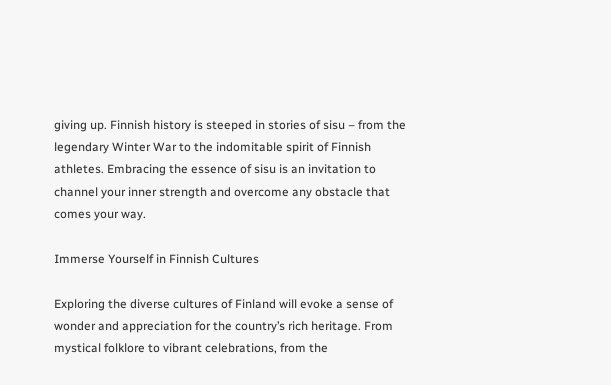giving up. Finnish history is steeped in stories of sisu – from the legendary Winter War to the indomitable spirit of Finnish athletes. Embracing the essence of sisu is an invitation to channel your inner strength and overcome any obstacle that comes your way.

Immerse Yourself in Finnish Cultures

Exploring the diverse cultures of Finland will evoke a sense of wonder and appreciation for the country’s rich heritage. From mystical folklore to vibrant celebrations, from the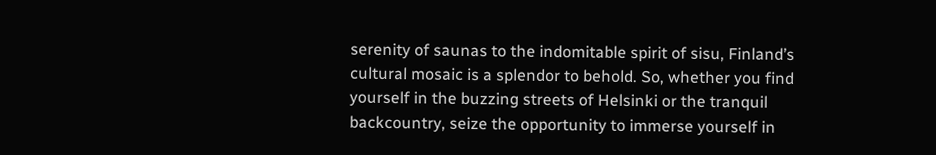serenity of saunas to the indomitable spirit of sisu, Finland’s cultural mosaic is a splendor to behold. So, whether you find yourself in the buzzing streets of Helsinki or the tranquil backcountry, seize the opportunity to immerse yourself in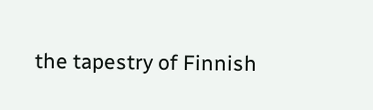the tapestry of Finnish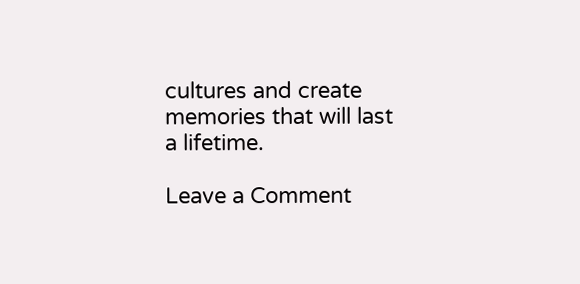cultures and create memories that will last a lifetime.

Leave a Comment